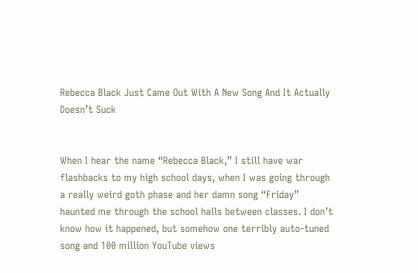Rebecca Black Just Came Out With A New Song And It Actually Doesn’t Suck


When I hear the name “Rebecca Black,” I still have war flashbacks to my high school days, when I was going through a really weird goth phase and her damn song “Friday” haunted me through the school halls between classes. I don’t know how it happened, but somehow one terribly auto-tuned song and 100 million YouTube views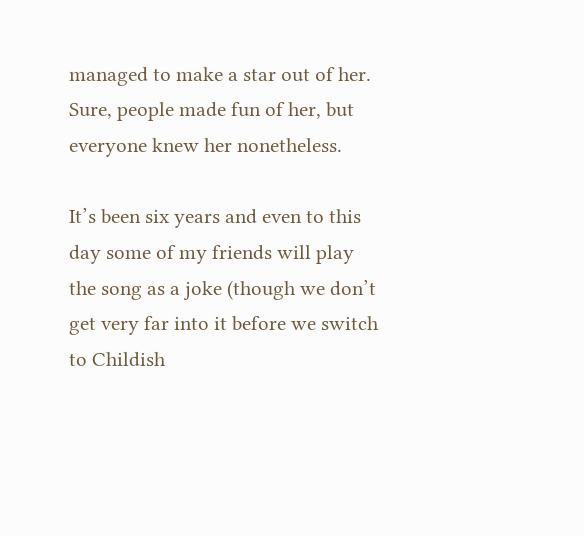managed to make a star out of her. Sure, people made fun of her, but everyone knew her nonetheless.

It’s been six years and even to this day some of my friends will play the song as a joke (though we don’t get very far into it before we switch to Childish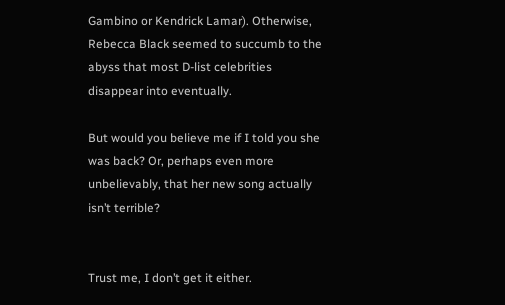Gambino or Kendrick Lamar). Otherwise, Rebecca Black seemed to succumb to the abyss that most D-list celebrities disappear into eventually.

But would you believe me if I told you she was back? Or, perhaps even more unbelievably, that her new song actually isn’t terrible?


Trust me, I don’t get it either.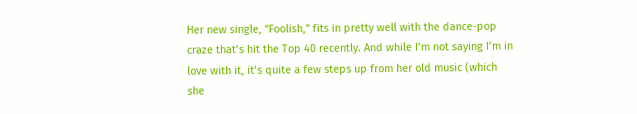Her new single, “Foolish,” fits in pretty well with the dance-pop craze that’s hit the Top 40 recently. And while I’m not saying I’m in love with it, it’s quite a few steps up from her old music (which she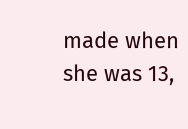made when she was 13,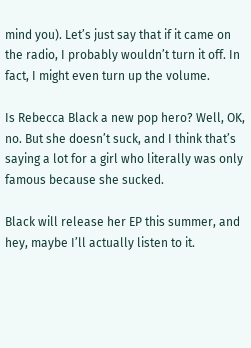mind you). Let’s just say that if it came on the radio, I probably wouldn’t turn it off. In fact, I might even turn up the volume.

Is Rebecca Black a new pop hero? Well, OK, no. But she doesn’t suck, and I think that’s saying a lot for a girl who literally was only famous because she sucked.

Black will release her EP this summer, and hey, maybe I’ll actually listen to it.